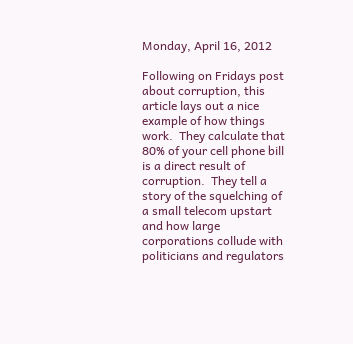Monday, April 16, 2012

Following on Fridays post about corruption, this article lays out a nice example of how things work.  They calculate that 80% of your cell phone bill is a direct result of corruption.  They tell a story of the squelching of a small telecom upstart and how large corporations collude with politicians and regulators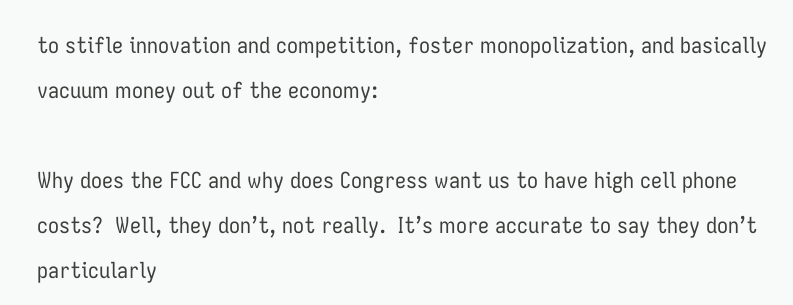to stifle innovation and competition, foster monopolization, and basically vacuum money out of the economy:

Why does the FCC and why does Congress want us to have high cell phone costs?  Well, they don’t, not really.  It’s more accurate to say they don’t particularly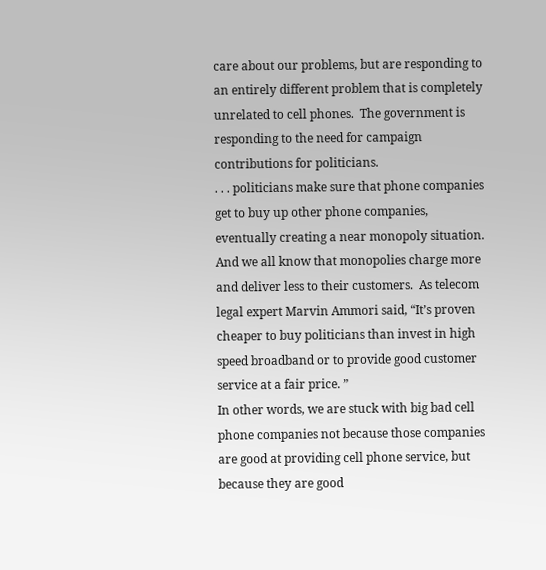care about our problems, but are responding to an entirely different problem that is completely unrelated to cell phones.  The government is responding to the need for campaign contributions for politicians.
. . . politicians make sure that phone companies get to buy up other phone companies, eventually creating a near monopoly situation.  And we all know that monopolies charge more and deliver less to their customers.  As telecom legal expert Marvin Ammori said, “It’s proven cheaper to buy politicians than invest in high speed broadband or to provide good customer service at a fair price. ”
In other words, we are stuck with big bad cell phone companies not because those companies are good at providing cell phone service, but because they are good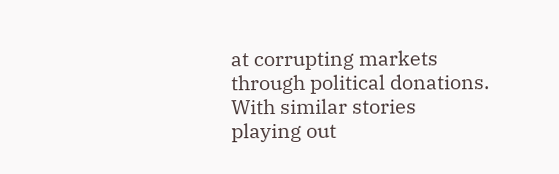at corrupting markets through political donations.
With similar stories playing out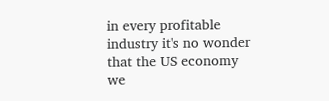in every profitable industry it's no wonder that the US economy we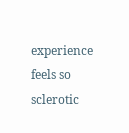experience feels so sclerotic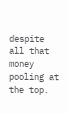despite all that money pooling at the top.